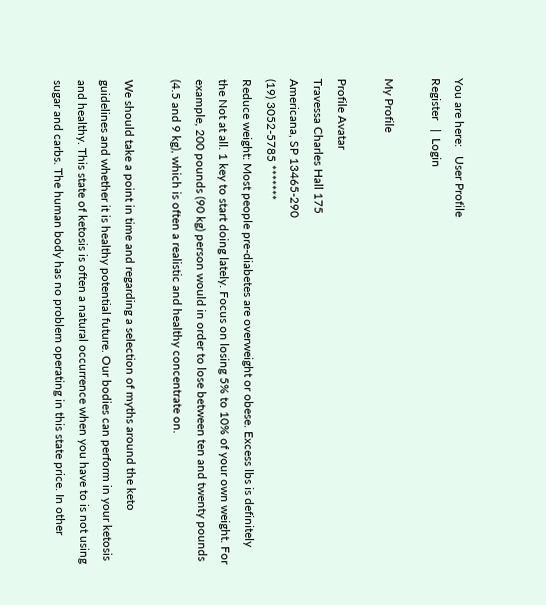You are here:   User Profile
Register   |  Login

My Profile

Profile Avatar
Travessa Charles Hall 175
Americana, SP 13465-290
(19) 3052-5785 *******
Reduce weight: Most people pre-diabetes are overweight or obese. Excess lbs is definitely the Not at all. 1 key to start doing lately. Focus on losing 5% to 10% of your own weight. For example, 200 pounds (90 kg) person would in order to lose between ten and twenty pounds (4.5 and 9 kg), which is often a realistic and healthy concentrate on.

We should take a point in time and regarding a selection of myths around the keto guidelines and whether it is healthy potential future. Our bodies can perform in your ketosis and healthy. This state of ketosis is often a natural occurrence when you have to is not using sugar and carbs. The human body has no problem operating in this state price. In other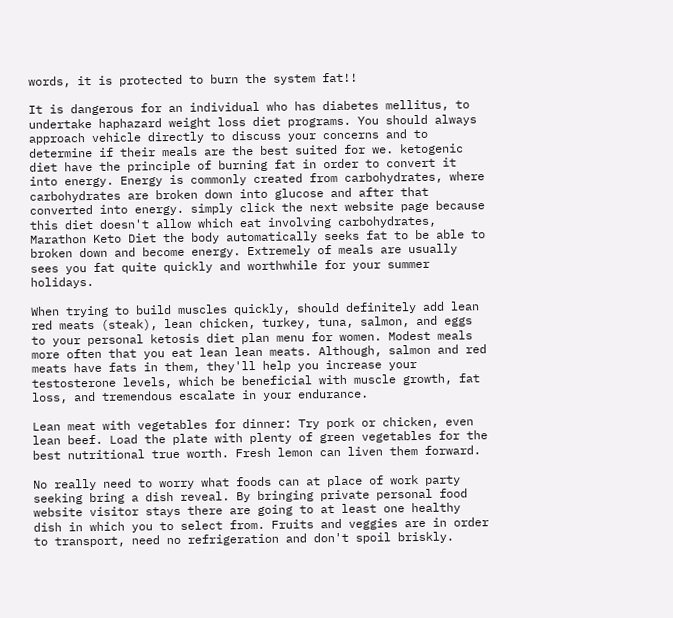words, it is protected to burn the system fat!!

It is dangerous for an individual who has diabetes mellitus, to undertake haphazard weight loss diet programs. You should always approach vehicle directly to discuss your concerns and to determine if their meals are the best suited for we. ketogenic diet have the principle of burning fat in order to convert it into energy. Energy is commonly created from carbohydrates, where carbohydrates are broken down into glucose and after that converted into energy. simply click the next website page because this diet doesn't allow which eat involving carbohydrates, Marathon Keto Diet the body automatically seeks fat to be able to broken down and become energy. Extremely of meals are usually sees you fat quite quickly and worthwhile for your summer holidays.

When trying to build muscles quickly, should definitely add lean red meats (steak), lean chicken, turkey, tuna, salmon, and eggs to your personal ketosis diet plan menu for women. Modest meals more often that you eat lean lean meats. Although, salmon and red meats have fats in them, they'll help you increase your testosterone levels, which be beneficial with muscle growth, fat loss, and tremendous escalate in your endurance.

Lean meat with vegetables for dinner: Try pork or chicken, even lean beef. Load the plate with plenty of green vegetables for the best nutritional true worth. Fresh lemon can liven them forward.

No really need to worry what foods can at place of work party seeking bring a dish reveal. By bringing private personal food website visitor stays there are going to at least one healthy dish in which you to select from. Fruits and veggies are in order to transport, need no refrigeration and don't spoil briskly.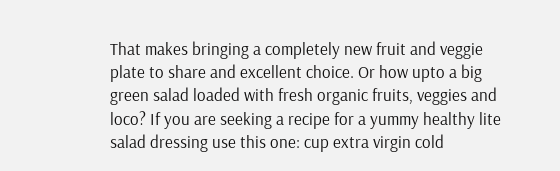That makes bringing a completely new fruit and veggie plate to share and excellent choice. Or how upto a big green salad loaded with fresh organic fruits, veggies and loco? If you are seeking a recipe for a yummy healthy lite salad dressing use this one: cup extra virgin cold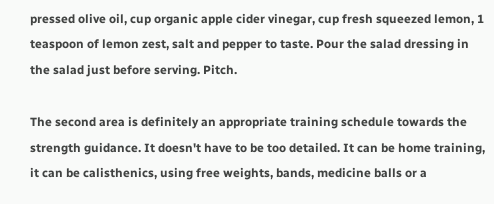pressed olive oil, cup organic apple cider vinegar, cup fresh squeezed lemon, 1 teaspoon of lemon zest, salt and pepper to taste. Pour the salad dressing in the salad just before serving. Pitch.

The second area is definitely an appropriate training schedule towards the strength guidance. It doesn't have to be too detailed. It can be home training, it can be calisthenics, using free weights, bands, medicine balls or a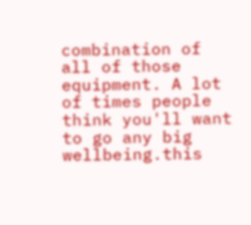combination of all of those equipment. A lot of times people think you'll want to go any big wellbeing.this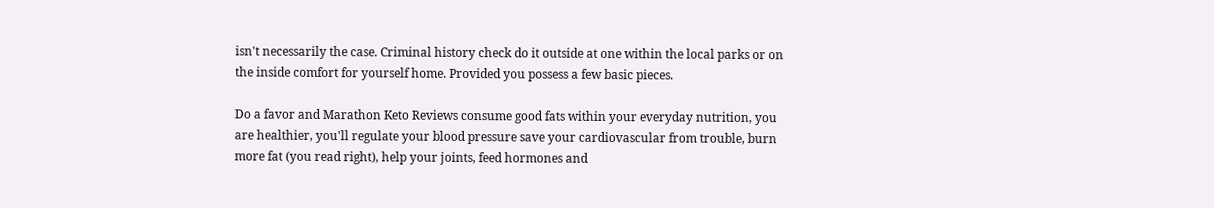isn't necessarily the case. Criminal history check do it outside at one within the local parks or on the inside comfort for yourself home. Provided you possess a few basic pieces.

Do a favor and Marathon Keto Reviews consume good fats within your everyday nutrition, you are healthier, you'll regulate your blood pressure save your cardiovascular from trouble, burn more fat (you read right), help your joints, feed hormones and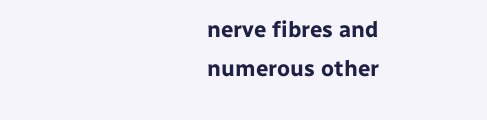nerve fibres and numerous other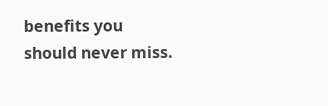benefits you should never miss.